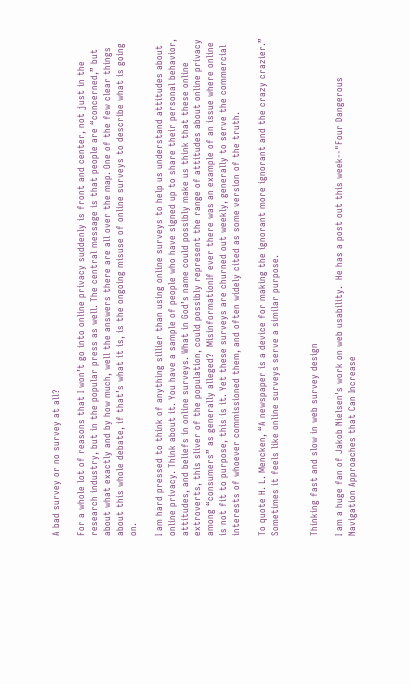A bad survey or no survey at all?

For a whole lot of reasons that I won’t go into online privacy suddenly is front and center, not just in the research industry, but in the popular press as well. The central message is that people are “concerned,” but about what exactly and by how much, well the answers there are all over the map. One of the few clear things about this whole debate, if that’s what it is, is the ongoing misuse of online surveys to describe what is going on.

I am hard pressed to think of anything sillier than using online surveys to help us understand attitudes about online privacy. Think about it. You have a sample of people who have signed up to share their personal behavior, attitudes, and beliefs in online surveys. What in God’s name could possibly make us think that these online extroverts, this sliver of the population, could possibly represent the range of attitudes about online privacy among “consumers” as generally alleged?  MisinformationIf ever there was an example of an issue where online is not fit to purpose, this is it. Yet these surveys are churned out weekly, generally to serve the commercial interests of whoever commissioned them, and often widely cited as some version of the truth.

To quote H. L. Mencken, “A newspaper is a device for making the ignorant more ignorant and the crazy crazier.” Sometimes it feels like online surveys serve a similar purpose.


Thinking fast and slow in web survey design

I am a huge fan of Jakob Nielsen's work on web usability.  He has a post out this week--"Four Dangerous Navigation Approaches that Can Increase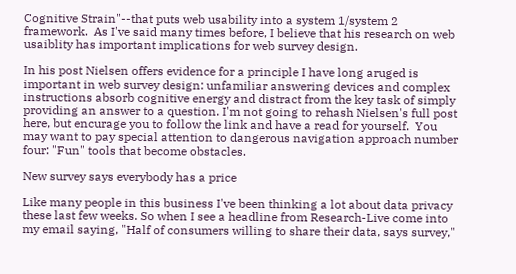Cognitive Strain"--that puts web usability into a system 1/system 2 framework.  As I've said many times before, I believe that his research on web usaiblity has important implications for web survey design.

In his post Nielsen offers evidence for a principle I have long aruged is important in web survey design: unfamiliar answering devices and complex instructions absorb cognitive energy and distract from the key task of simply providing an answer to a question. I'm not going to rehash Nielsen's full post here, but encurage you to follow the link and have a read for yourself.  You may want to pay special attention to dangerous navigation approach number four: "Fun" tools that become obstacles.

New survey says everybody has a price

Like many people in this business I've been thinking a lot about data privacy these last few weeks. So when I see a headline from Research-Live come into my email saying, "Half of consumers willing to share their data, says survey,"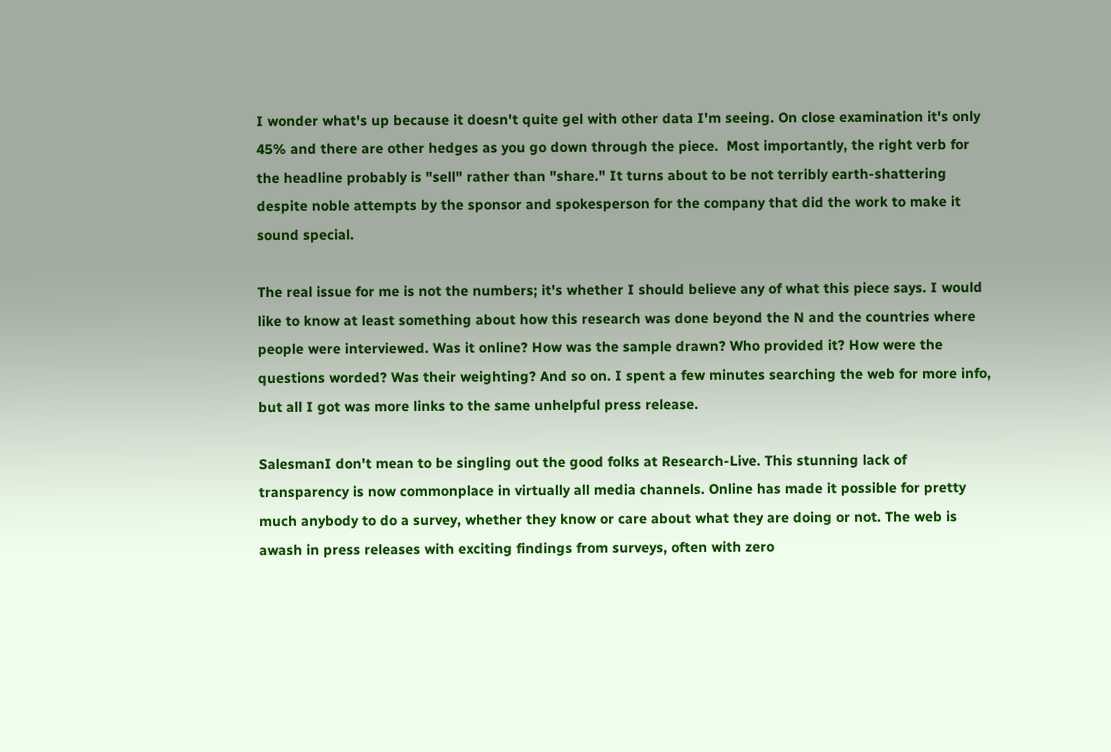I wonder what's up because it doesn't quite gel with other data I'm seeing. On close examination it's only 45% and there are other hedges as you go down through the piece.  Most importantly, the right verb for the headline probably is "sell" rather than "share." It turns about to be not terribly earth-shattering despite noble attempts by the sponsor and spokesperson for the company that did the work to make it sound special.

The real issue for me is not the numbers; it's whether I should believe any of what this piece says. I would like to know at least something about how this research was done beyond the N and the countries where people were interviewed. Was it online? How was the sample drawn? Who provided it? How were the questions worded? Was their weighting? And so on. I spent a few minutes searching the web for more info, but all I got was more links to the same unhelpful press release.

SalesmanI don't mean to be singling out the good folks at Research-Live. This stunning lack of transparency is now commonplace in virtually all media channels. Online has made it possible for pretty much anybody to do a survey, whether they know or care about what they are doing or not. The web is awash in press releases with exciting findings from surveys, often with zero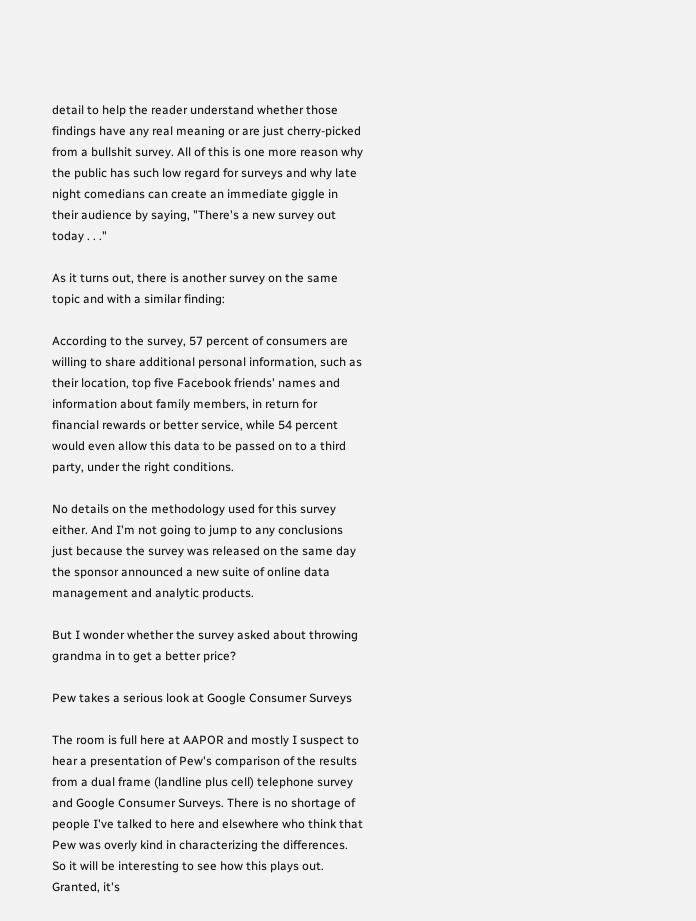detail to help the reader understand whether those findings have any real meaning or are just cherry-picked from a bullshit survey. All of this is one more reason why the public has such low regard for surveys and why late night comedians can create an immediate giggle in their audience by saying, "There's a new survey out today . . ."

As it turns out, there is another survey on the same topic and with a similar finding:

According to the survey, 57 percent of consumers are willing to share additional personal information, such as their location, top five Facebook friends' names and information about family members, in return for financial rewards or better service, while 54 percent would even allow this data to be passed on to a third party, under the right conditions.

No details on the methodology used for this survey either. And I'm not going to jump to any conclusions just because the survey was released on the same day the sponsor announced a new suite of online data management and analytic products.

But I wonder whether the survey asked about throwing grandma in to get a better price?

Pew takes a serious look at Google Consumer Surveys

The room is full here at AAPOR and mostly I suspect to hear a presentation of Pew's comparison of the results from a dual frame (landline plus cell) telephone survey and Google Consumer Surveys. There is no shortage of people I've talked to here and elsewhere who think that Pew was overly kind in characterizing the differences. So it will be interesting to see how this plays out. Granted, it's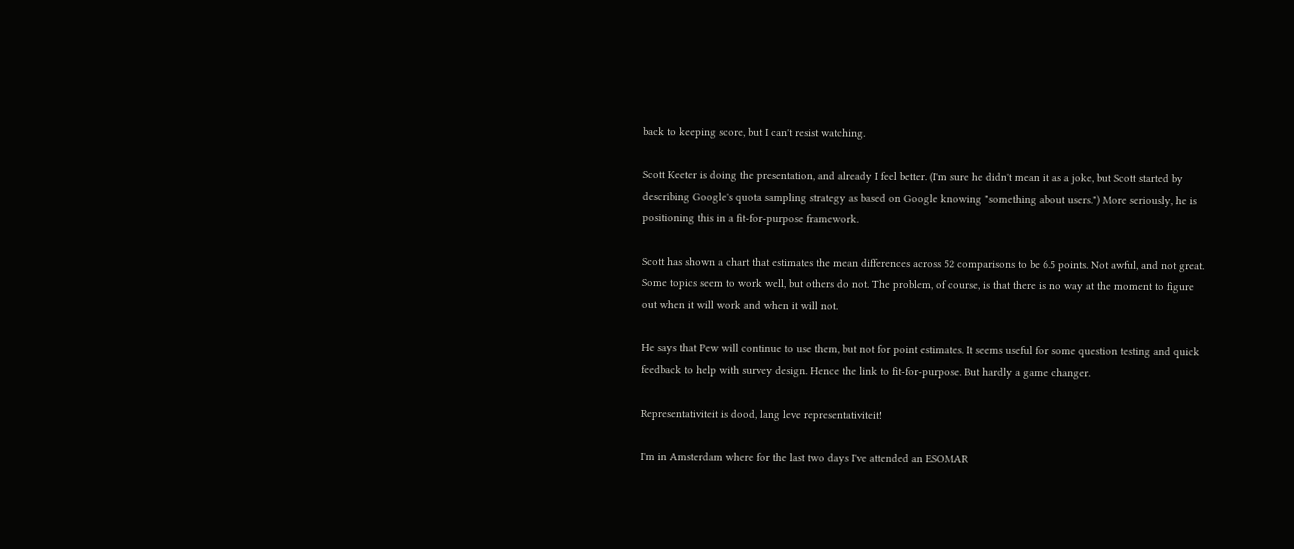back to keeping score, but I can't resist watching.

Scott Keeter is doing the presentation, and already I feel better. (I'm sure he didn't mean it as a joke, but Scott started by describing Google's quota sampling strategy as based on Google knowing "something about users.") More seriously, he is positioning this in a fit-for-purpose framework.

Scott has shown a chart that estimates the mean differences across 52 comparisons to be 6.5 points. Not awful, and not great. Some topics seem to work well, but others do not. The problem, of course, is that there is no way at the moment to figure out when it will work and when it will not.

He says that Pew will continue to use them, but not for point estimates. It seems useful for some question testing and quick feedback to help with survey design. Hence the link to fit-for-purpose. But hardly a game changer.

Representativiteit is dood, lang leve representativiteit!

I'm in Amsterdam where for the last two days I've attended an ESOMAR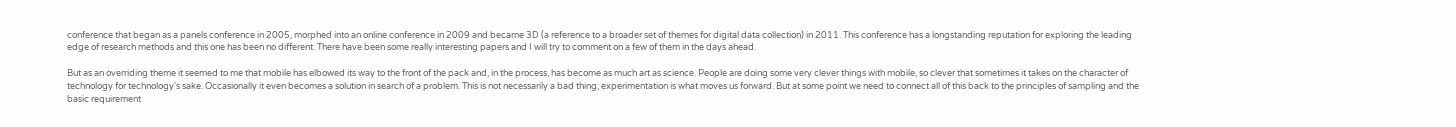conference that began as a panels conference in 2005, morphed into an online conference in 2009 and became 3D (a reference to a broader set of themes for digital data collection) in 2011. This conference has a longstanding reputation for exploring the leading edge of research methods and this one has been no different. There have been some really interesting papers and I will try to comment on a few of them in the days ahead.

But as an overriding theme it seemed to me that mobile has elbowed its way to the front of the pack and, in the process, has become as much art as science. People are doing some very clever things with mobile, so clever that sometimes it takes on the character of technology for technology's sake. Occasionally it even becomes a solution in search of a problem. This is not necessarily a bad thing; experimentation is what moves us forward. But at some point we need to connect all of this back to the principles of sampling and the basic requirement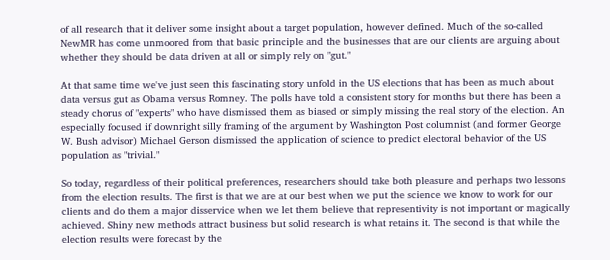of all research that it deliver some insight about a target population, however defined. Much of the so-called NewMR has come unmoored from that basic principle and the businesses that are our clients are arguing about whether they should be data driven at all or simply rely on "gut."

At that same time we've just seen this fascinating story unfold in the US elections that has been as much about data versus gut as Obama versus Romney. The polls have told a consistent story for months but there has been a steady chorus of "experts" who have dismissed them as biased or simply missing the real story of the election. An especially focused if downright silly framing of the argument by Washington Post columnist (and former George W. Bush advisor) Michael Gerson dismissed the application of science to predict electoral behavior of the US population as "trivial."

So today, regardless of their political preferences, researchers should take both pleasure and perhaps two lessons from the election results. The first is that we are at our best when we put the science we know to work for our clients and do them a major disservice when we let them believe that representivity is not important or magically achieved. Shiny new methods attract business but solid research is what retains it. The second is that while the election results were forecast by the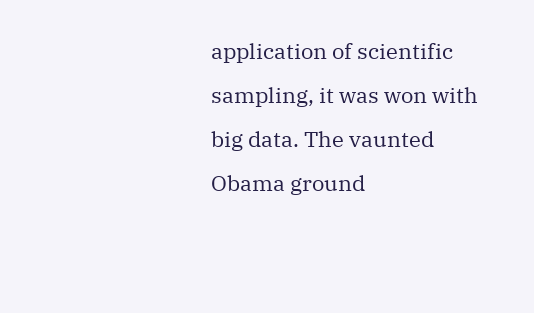application of scientific sampling, it was won with big data. The vaunted Obama ground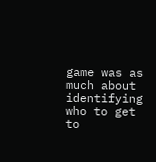game was as much about identifying who to get to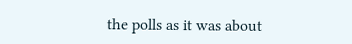the polls as it was about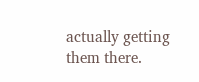actually getting them there.